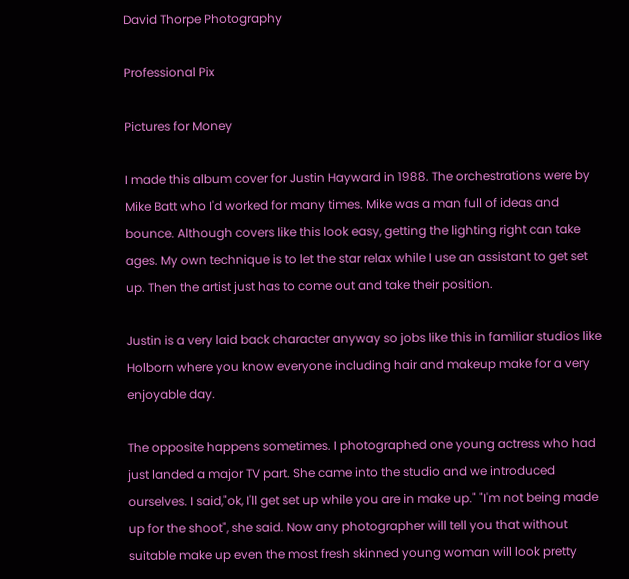David Thorpe Photography

Professional Pix

Pictures for Money

I made this album cover for Justin Hayward in 1988. The orchestrations were by Mike Batt who I'd worked for many times. Mike was a man full of ideas and bounce. Although covers like this look easy, getting the lighting right can take ages. My own technique is to let the star relax while I use an assistant to get set up. Then the artist just has to come out and take their position.

Justin is a very laid back character anyway so jobs like this in familiar studios like Holborn where you know everyone including hair and makeup make for a very enjoyable day.

The opposite happens sometimes. I photographed one young actress who had just landed a major TV part. She came into the studio and we introduced ourselves. I said,"ok, I'll get set up while you are in make up." "I'm not being made up for the shoot", she said. Now any photographer will tell you that without suitable make up even the most fresh skinned young woman will look pretty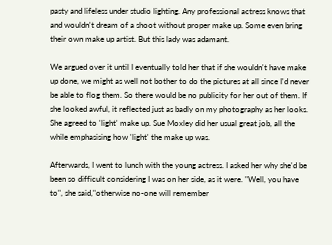pasty and lifeless under studio lighting. Any professional actress knows that and wouldn't dream of a shoot without proper make up. Some even bring their own make up artist. But this lady was adamant.

We argued over it until I eventually told her that if she wouldn't have make up done, we might as well not bother to do the pictures at all since I'd never be able to flog them. So there would be no publicity for her out of them. If she looked awful, it reflected just as badly on my photography as her looks. She agreed to 'light' make up. Sue Moxley did her usual great job, all the while emphasising how 'light' the make up was.

Afterwards, I went to lunch with the young actress. I asked her why she'd be been so difficult considering I was on her side, as it were. "Well, you have to", she said,"otherwise no-one will remember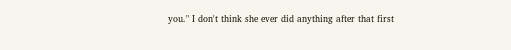you." I don't think she ever did anything after that first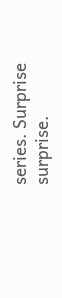series. Surprise surprise.